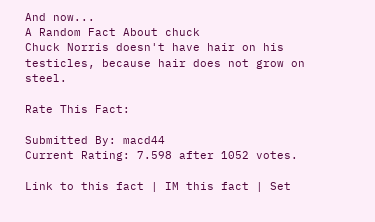And now...
A Random Fact About chuck
Chuck Norris doesn't have hair on his testicles, because hair does not grow on steel.

Rate This Fact:

Submitted By: macd44
Current Rating: 7.598 after 1052 votes.

Link to this fact | IM this fact | Set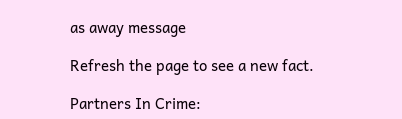as away message

Refresh the page to see a new fact.

Partners In Crime: